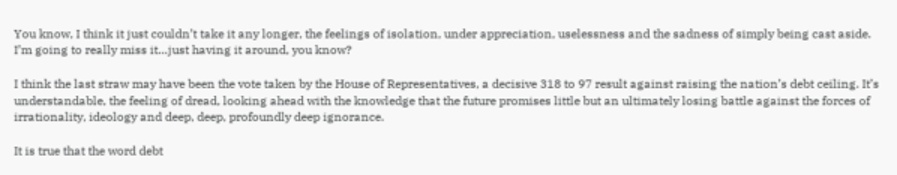You know, I think it just couldn’t take it any longer, the feelings of isolation, under appreciation, uselessness and the sadness of simply being cast aside.  I’m going to really miss it…just having it around, you know?

I think the last straw may have been the vote taken by the House of Representatives, a decisive 318 to 97 result against raising the nation’s debt ceiling. It’s understandable, the feeling of dread, looking ahead with the knowledge that the future promises little but an ultimately losing battle against the forces of irrationality, ideology and deep, deep, profoundly deep ignorance.

It is true that the word debt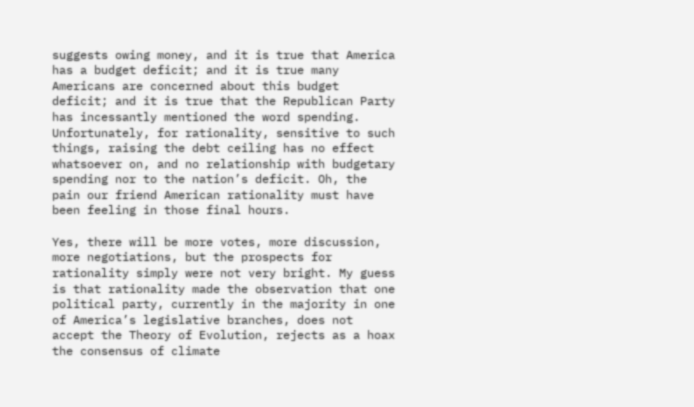suggests owing money, and it is true that America has a budget deficit; and it is true many Americans are concerned about this budget deficit; and it is true that the Republican Party has incessantly mentioned the word spending. Unfortunately, for rationality, sensitive to such things, raising the debt ceiling has no effect whatsoever on, and no relationship with budgetary spending nor to the nation’s deficit. Oh, the pain our friend American rationality must have been feeling in those final hours.

Yes, there will be more votes, more discussion, more negotiations, but the prospects for rationality simply were not very bright. My guess is that rationality made the observation that one political party, currently in the majority in one of America’s legislative branches, does not accept the Theory of Evolution, rejects as a hoax the consensus of climate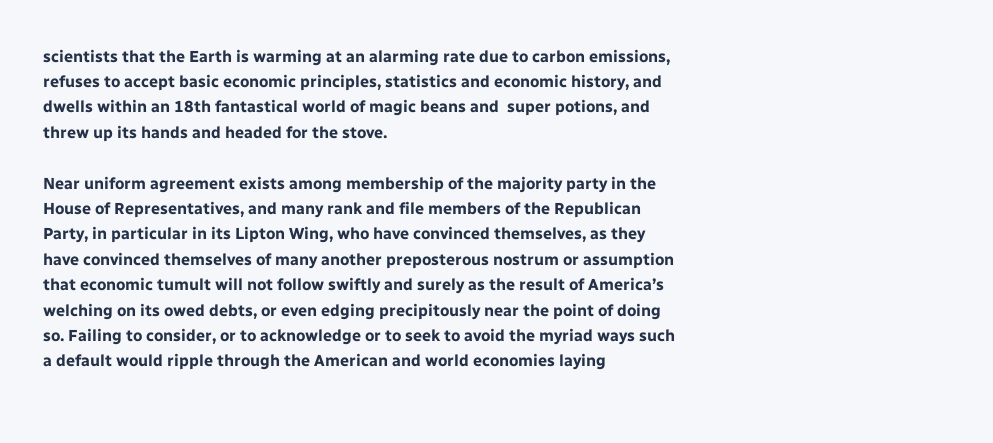scientists that the Earth is warming at an alarming rate due to carbon emissions, refuses to accept basic economic principles, statistics and economic history, and dwells within an 18th fantastical world of magic beans and  super potions, and threw up its hands and headed for the stove.

Near uniform agreement exists among membership of the majority party in the House of Representatives, and many rank and file members of the Republican Party, in particular in its Lipton Wing, who have convinced themselves, as they have convinced themselves of many another preposterous nostrum or assumption that economic tumult will not follow swiftly and surely as the result of America’s welching on its owed debts, or even edging precipitously near the point of doing so. Failing to consider, or to acknowledge or to seek to avoid the myriad ways such a default would ripple through the American and world economies laying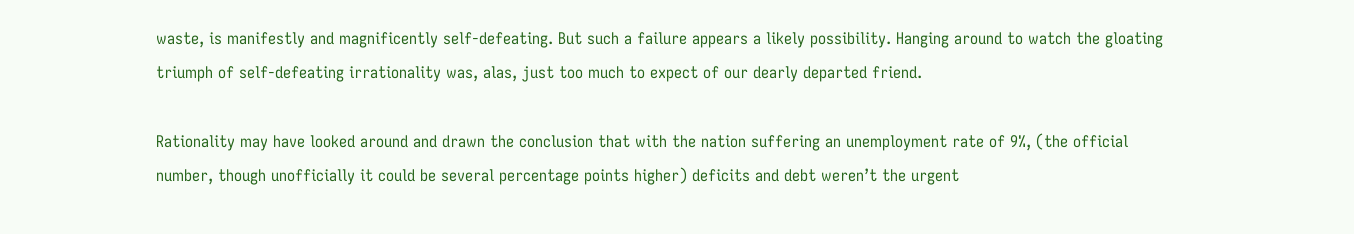waste, is manifestly and magnificently self-defeating. But such a failure appears a likely possibility. Hanging around to watch the gloating triumph of self-defeating irrationality was, alas, just too much to expect of our dearly departed friend.

Rationality may have looked around and drawn the conclusion that with the nation suffering an unemployment rate of 9%, (the official number, though unofficially it could be several percentage points higher) deficits and debt weren’t the urgent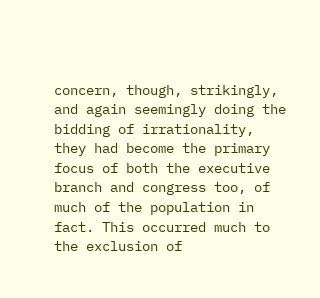concern, though, strikingly, and again seemingly doing the bidding of irrationality, they had become the primary focus of both the executive branch and congress too, of much of the population in fact. This occurred much to the exclusion of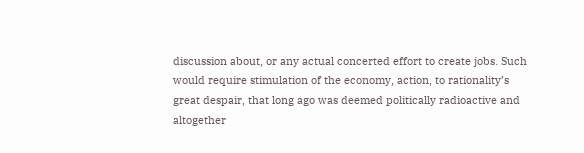discussion about, or any actual concerted effort to create jobs. Such would require stimulation of the economy, action, to rationality’s great despair, that long ago was deemed politically radioactive and altogether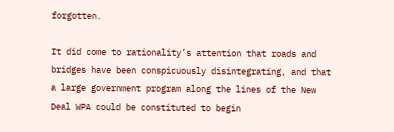forgotten.

It did come to rationality’s attention that roads and bridges have been conspicuously disintegrating, and that a large government program along the lines of the New Deal WPA could be constituted to begin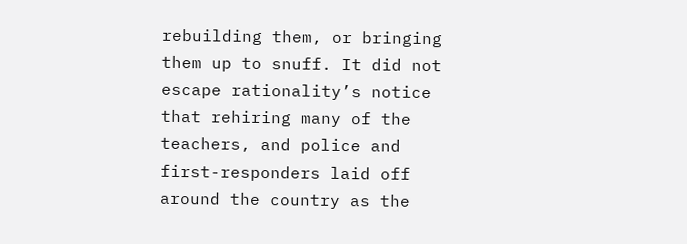rebuilding them, or bringing them up to snuff. It did not escape rationality’s notice that rehiring many of the teachers, and police and first-responders laid off around the country as the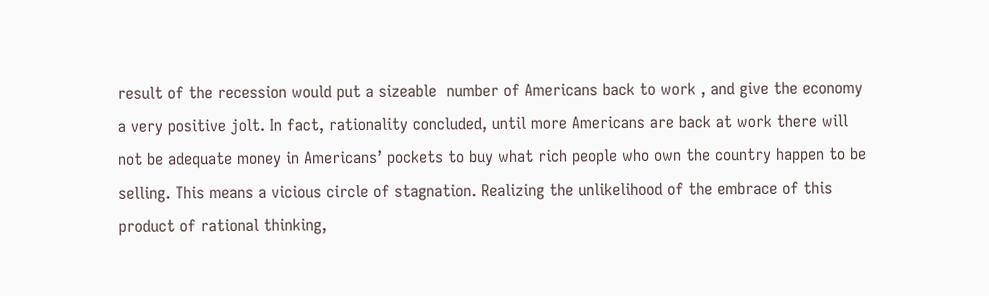result of the recession would put a sizeable  number of Americans back to work , and give the economy a very positive jolt. In fact, rationality concluded, until more Americans are back at work there will not be adequate money in Americans’ pockets to buy what rich people who own the country happen to be selling. This means a vicious circle of stagnation. Realizing the unlikelihood of the embrace of this product of rational thinking,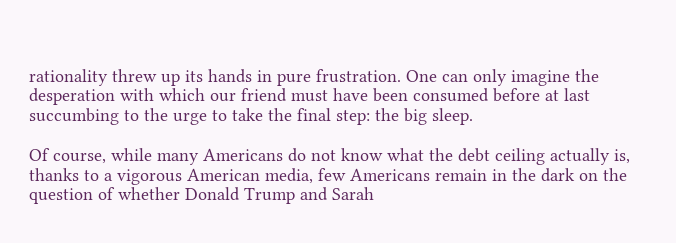rationality threw up its hands in pure frustration. One can only imagine the desperation with which our friend must have been consumed before at last succumbing to the urge to take the final step: the big sleep.

Of course, while many Americans do not know what the debt ceiling actually is, thanks to a vigorous American media, few Americans remain in the dark on the question of whether Donald Trump and Sarah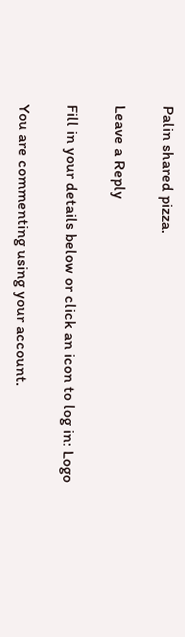Palin shared pizza.

Leave a Reply

Fill in your details below or click an icon to log in: Logo

You are commenting using your account.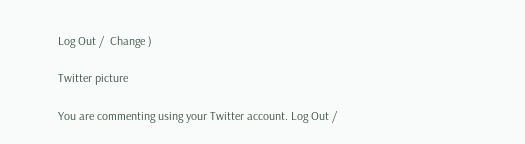Log Out /  Change )

Twitter picture

You are commenting using your Twitter account. Log Out /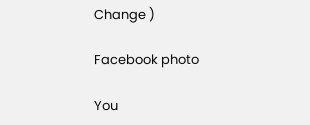Change )

Facebook photo

You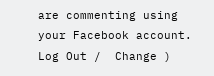are commenting using your Facebook account. Log Out /  Change )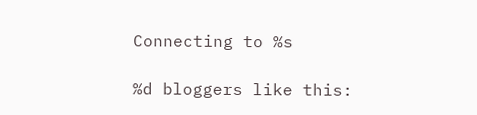Connecting to %s

%d bloggers like this: